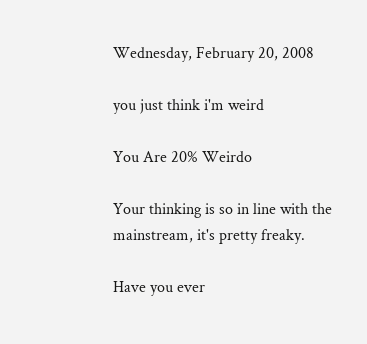Wednesday, February 20, 2008

you just think i'm weird

You Are 20% Weirdo

Your thinking is so in line with the mainstream, it's pretty freaky.

Have you ever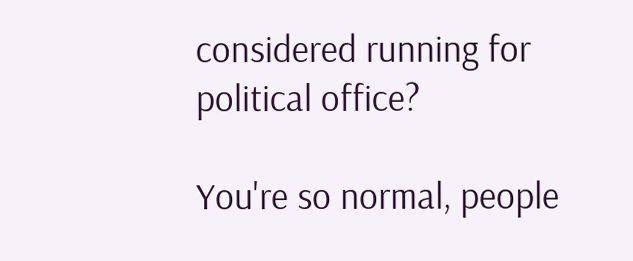considered running for political office?

You're so normal, people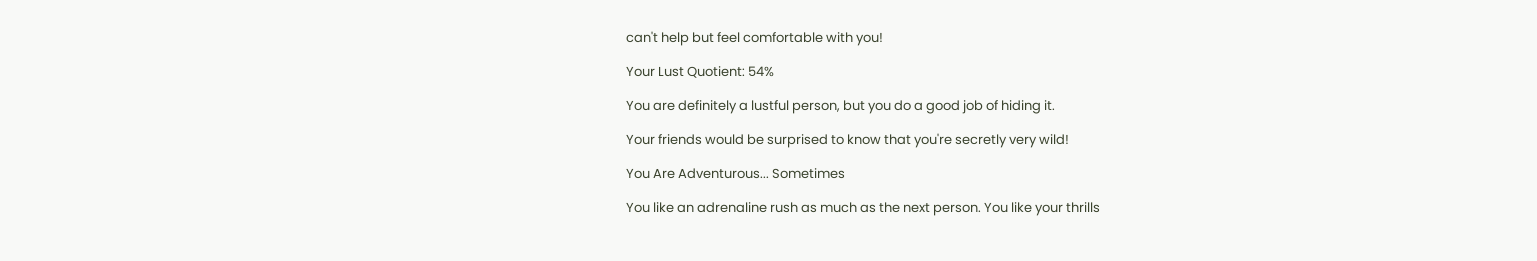can't help but feel comfortable with you!

Your Lust Quotient: 54%

You are definitely a lustful person, but you do a good job of hiding it.

Your friends would be surprised to know that you're secretly very wild!

You Are Adventurous... Sometimes

You like an adrenaline rush as much as the next person. You like your thrills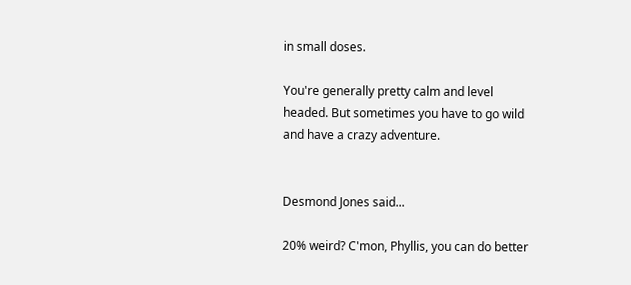in small doses.

You're generally pretty calm and level headed. But sometimes you have to go wild and have a crazy adventure.


Desmond Jones said...

20% weird? C'mon, Phyllis, you can do better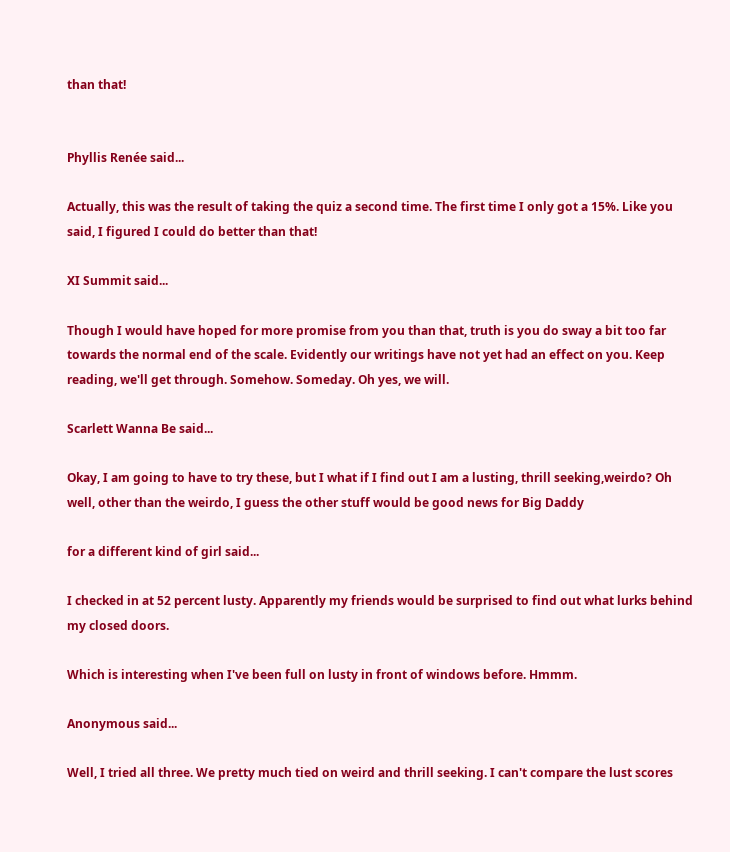than that!


Phyllis Renée said...

Actually, this was the result of taking the quiz a second time. The first time I only got a 15%. Like you said, I figured I could do better than that!

XI Summit said...

Though I would have hoped for more promise from you than that, truth is you do sway a bit too far towards the normal end of the scale. Evidently our writings have not yet had an effect on you. Keep reading, we'll get through. Somehow. Someday. Oh yes, we will.

Scarlett Wanna Be said...

Okay, I am going to have to try these, but I what if I find out I am a lusting, thrill seeking,weirdo? Oh well, other than the weirdo, I guess the other stuff would be good news for Big Daddy

for a different kind of girl said...

I checked in at 52 percent lusty. Apparently my friends would be surprised to find out what lurks behind my closed doors.

Which is interesting when I've been full on lusty in front of windows before. Hmmm.

Anonymous said...

Well, I tried all three. We pretty much tied on weird and thrill seeking. I can't compare the lust scores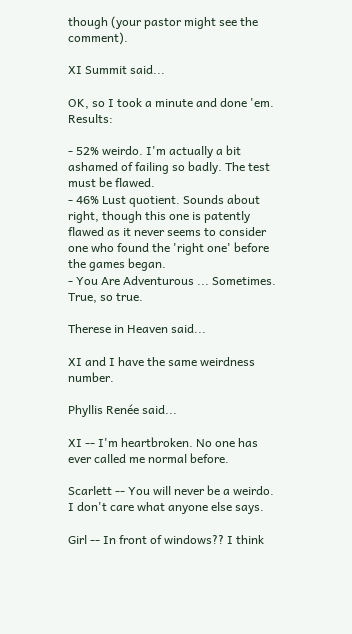though (your pastor might see the comment).

XI Summit said...

OK, so I took a minute and done 'em. Results:

- 52% weirdo. I'm actually a bit ashamed of failing so badly. The test must be flawed.
- 46% Lust quotient. Sounds about right, though this one is patently flawed as it never seems to consider one who found the 'right one' before the games began.
- You Are Adventurous ... Sometimes. True, so true.

Therese in Heaven said...

XI and I have the same weirdness number.

Phyllis Renée said...

XI -- I'm heartbroken. No one has ever called me normal before.

Scarlett -- You will never be a weirdo. I don't care what anyone else says.

Girl -- In front of windows?? I think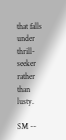that falls under thrill-seeker rather than lusty.

SM --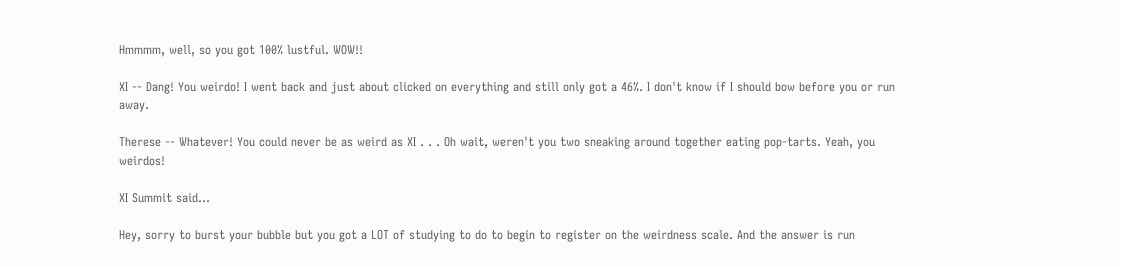Hmmmm, well, so you got 100% lustful. WOW!!

XI -- Dang! You weirdo! I went back and just about clicked on everything and still only got a 46%. I don't know if I should bow before you or run away.

Therese -- Whatever! You could never be as weird as XI . . . Oh wait, weren't you two sneaking around together eating pop-tarts. Yeah, you weirdos!

XI Summit said...

Hey, sorry to burst your bubble but you got a LOT of studying to do to begin to register on the weirdness scale. And the answer is run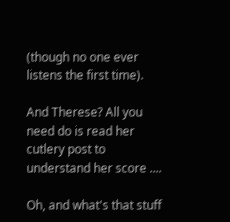(though no one ever listens the first time).

And Therese? All you need do is read her cutlery post to understand her score ....

Oh, and what's that stuff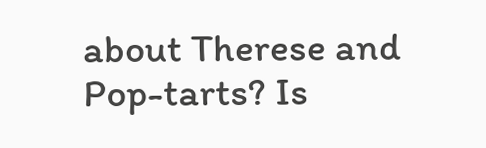about Therese and Pop-tarts? Is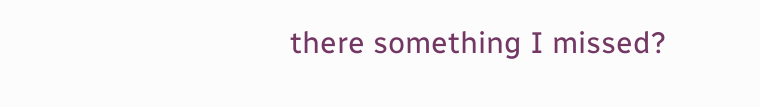there something I missed?